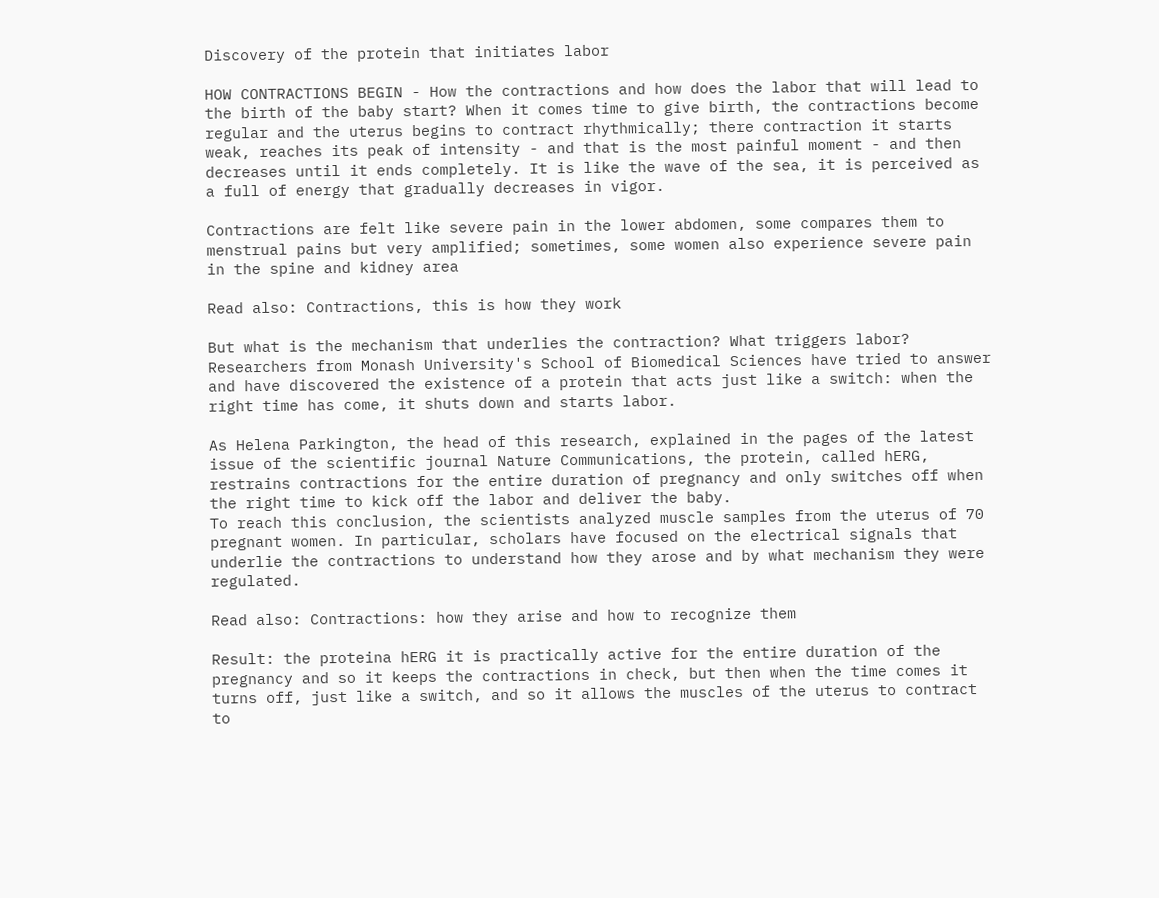Discovery of the protein that initiates labor

HOW CONTRACTIONS BEGIN - How the contractions and how does the labor that will lead to the birth of the baby start? When it comes time to give birth, the contractions become regular and the uterus begins to contract rhythmically; there contraction it starts weak, reaches its peak of intensity - and that is the most painful moment - and then decreases until it ends completely. It is like the wave of the sea, it is perceived as a full of energy that gradually decreases in vigor.

Contractions are felt like severe pain in the lower abdomen, some compares them to menstrual pains but very amplified; sometimes, some women also experience severe pain in the spine and kidney area

Read also: Contractions, this is how they work

But what is the mechanism that underlies the contraction? What triggers labor? Researchers from Monash University's School of Biomedical Sciences have tried to answer and have discovered the existence of a protein that acts just like a switch: when the right time has come, it shuts down and starts labor.

As Helena Parkington, the head of this research, explained in the pages of the latest issue of the scientific journal Nature Communications, the protein, called hERG, restrains contractions for the entire duration of pregnancy and only switches off when the right time to kick off the labor and deliver the baby.
To reach this conclusion, the scientists analyzed muscle samples from the uterus of 70 pregnant women. In particular, scholars have focused on the electrical signals that underlie the contractions to understand how they arose and by what mechanism they were regulated.

Read also: Contractions: how they arise and how to recognize them

Result: the proteina hERG it is practically active for the entire duration of the pregnancy and so it keeps the contractions in check, but then when the time comes it turns off, just like a switch, and so it allows the muscles of the uterus to contract to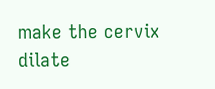make the cervix dilate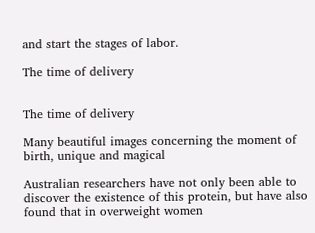and start the stages of labor.

The time of delivery


The time of delivery

Many beautiful images concerning the moment of birth, unique and magical

Australian researchers have not only been able to discover the existence of this protein, but have also found that in overweight women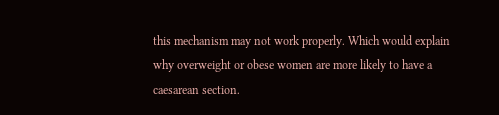this mechanism may not work properly. Which would explain why overweight or obese women are more likely to have a caesarean section.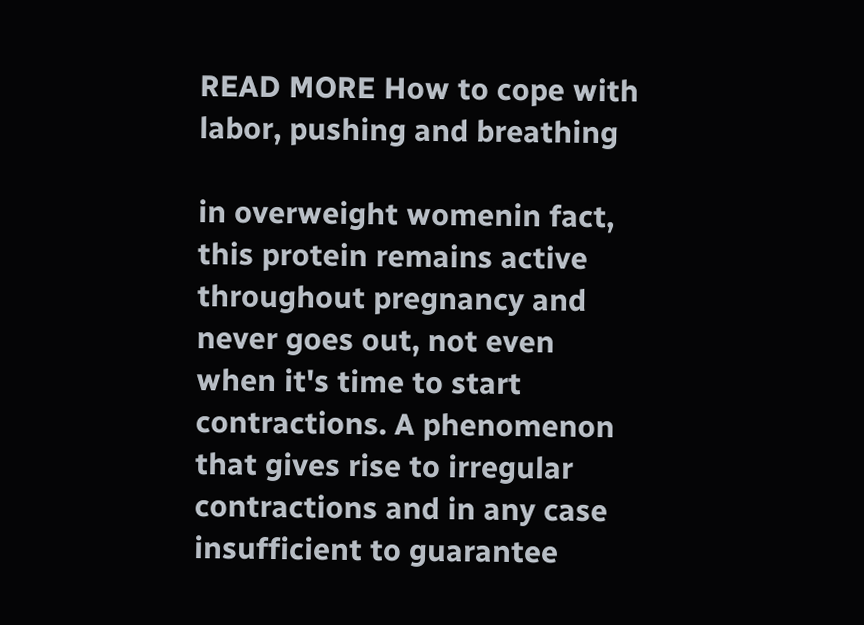READ MORE How to cope with labor, pushing and breathing

in overweight womenin fact, this protein remains active throughout pregnancy and never goes out, not even when it's time to start contractions. A phenomenon that gives rise to irregular contractions and in any case insufficient to guarantee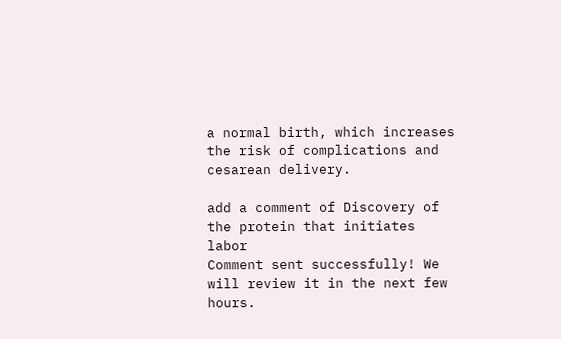a normal birth, which increases the risk of complications and cesarean delivery.

add a comment of Discovery of the protein that initiates labor
Comment sent successfully! We will review it in the next few hours.